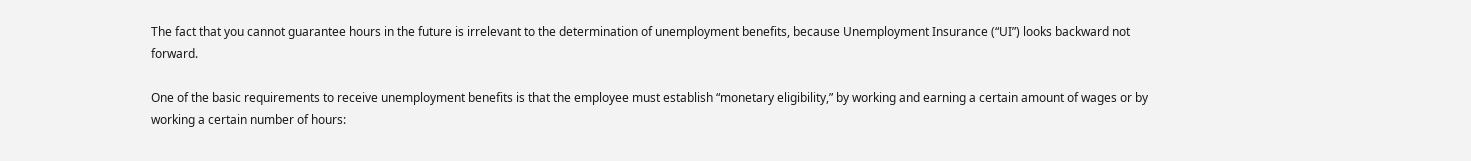The fact that you cannot guarantee hours in the future is irrelevant to the determination of unemployment benefits, because Unemployment Insurance (“UI”) looks backward not forward.

One of the basic requirements to receive unemployment benefits is that the employee must establish “monetary eligibility,” by working and earning a certain amount of wages or by working a certain number of hours: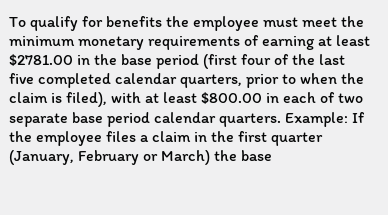To qualify for benefits the employee must meet the minimum monetary requirements of earning at least $2781.00 in the base period (first four of the last five completed calendar quarters, prior to when the claim is filed), with at least $800.00 in each of two separate base period calendar quarters. Example: If the employee files a claim in the first quarter (January, February or March) the base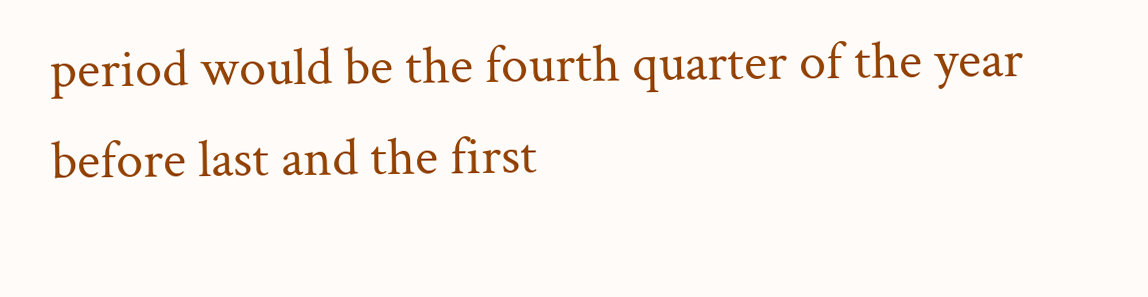period would be the fourth quarter of the year before last and the first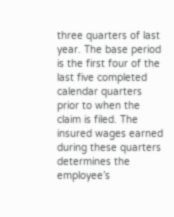three quarters of last year. The base period is the first four of the last five completed calendar quarters prior to when the claim is filed. The insured wages earned during these quarters determines the employee’s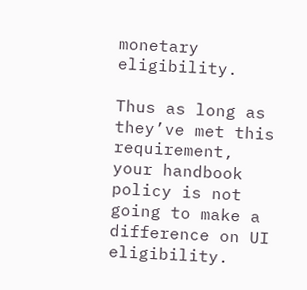monetary eligibility.

Thus as long as they’ve met this requirement, your handbook policy is not going to make a difference on UI eligibility.